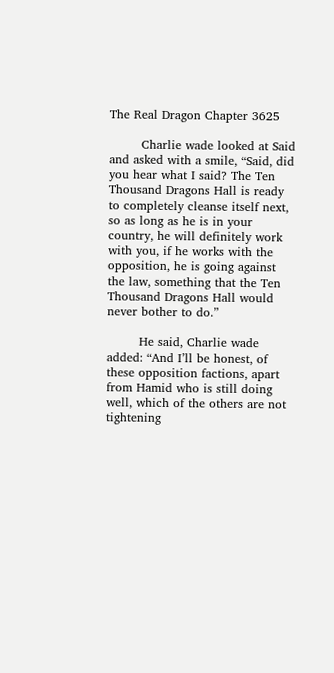The Real Dragon Chapter 3625

        Charlie wade looked at Said and asked with a smile, “Said, did you hear what I said? The Ten Thousand Dragons Hall is ready to completely cleanse itself next, so as long as he is in your country, he will definitely work with you, if he works with the opposition, he is going against the law, something that the Ten Thousand Dragons Hall would never bother to do.”

        He said, Charlie wade added: “And I’ll be honest, of these opposition factions, apart from Hamid who is still doing well, which of the others are not tightening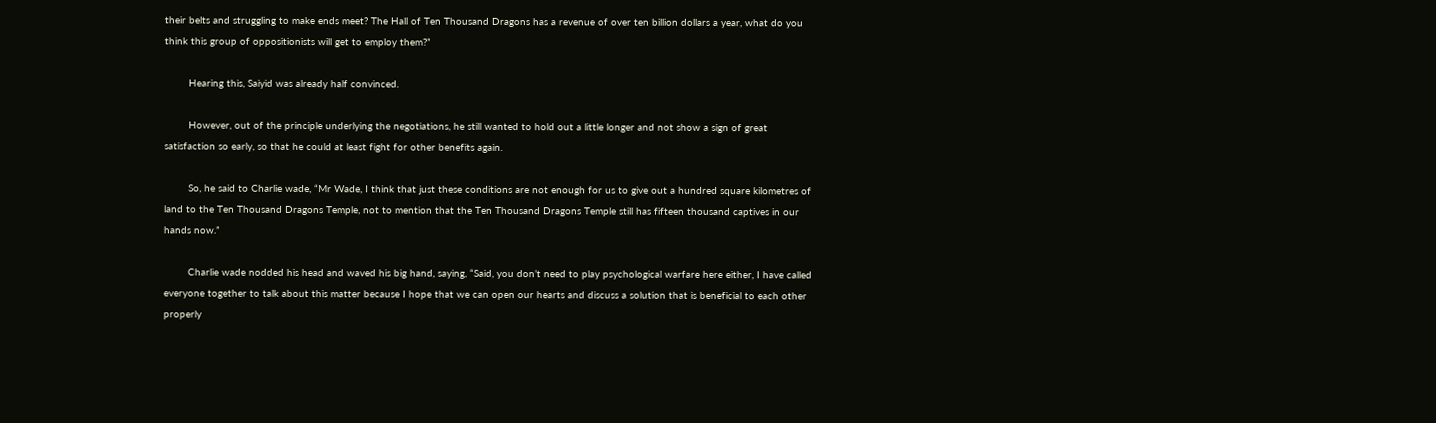their belts and struggling to make ends meet? The Hall of Ten Thousand Dragons has a revenue of over ten billion dollars a year, what do you think this group of oppositionists will get to employ them?”

        Hearing this, Saiyid was already half convinced.

        However, out of the principle underlying the negotiations, he still wanted to hold out a little longer and not show a sign of great satisfaction so early, so that he could at least fight for other benefits again.

        So, he said to Charlie wade, “Mr Wade, I think that just these conditions are not enough for us to give out a hundred square kilometres of land to the Ten Thousand Dragons Temple, not to mention that the Ten Thousand Dragons Temple still has fifteen thousand captives in our hands now.”

        Charlie wade nodded his head and waved his big hand, saying, “Said, you don’t need to play psychological warfare here either, I have called everyone together to talk about this matter because I hope that we can open our hearts and discuss a solution that is beneficial to each other properly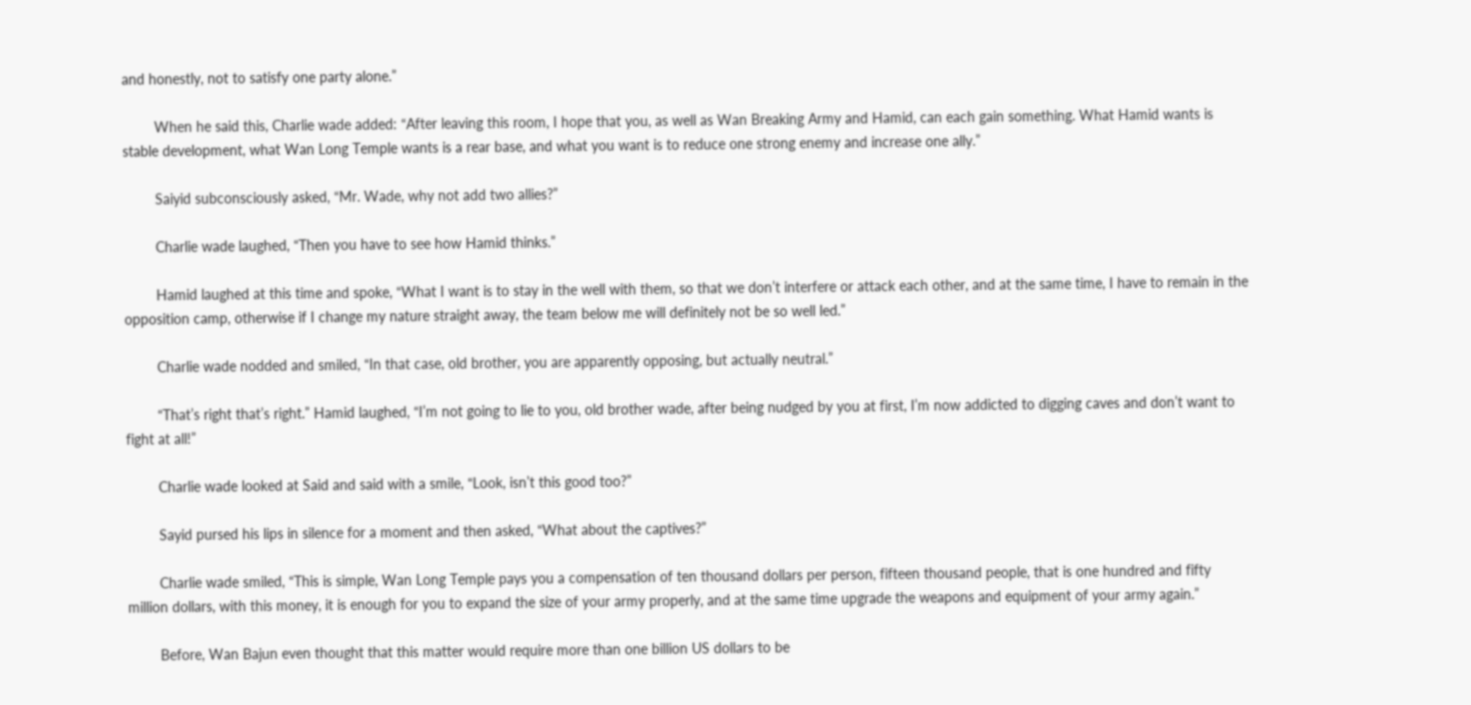and honestly, not to satisfy one party alone.”

        When he said this, Charlie wade added: “After leaving this room, I hope that you, as well as Wan Breaking Army and Hamid, can each gain something. What Hamid wants is stable development, what Wan Long Temple wants is a rear base, and what you want is to reduce one strong enemy and increase one ally.”

        Saiyid subconsciously asked, “Mr. Wade, why not add two allies?”

        Charlie wade laughed, “Then you have to see how Hamid thinks.”

        Hamid laughed at this time and spoke, “What I want is to stay in the well with them, so that we don’t interfere or attack each other, and at the same time, I have to remain in the opposition camp, otherwise if I change my nature straight away, the team below me will definitely not be so well led.”

        Charlie wade nodded and smiled, “In that case, old brother, you are apparently opposing, but actually neutral.”

        “That’s right that’s right.” Hamid laughed, “I’m not going to lie to you, old brother wade, after being nudged by you at first, I’m now addicted to digging caves and don’t want to fight at all!”

        Charlie wade looked at Said and said with a smile, “Look, isn’t this good too?”

        Sayid pursed his lips in silence for a moment and then asked, “What about the captives?”

        Charlie wade smiled, “This is simple, Wan Long Temple pays you a compensation of ten thousand dollars per person, fifteen thousand people, that is one hundred and fifty million dollars, with this money, it is enough for you to expand the size of your army properly, and at the same time upgrade the weapons and equipment of your army again.”

        Before, Wan Bajun even thought that this matter would require more than one billion US dollars to be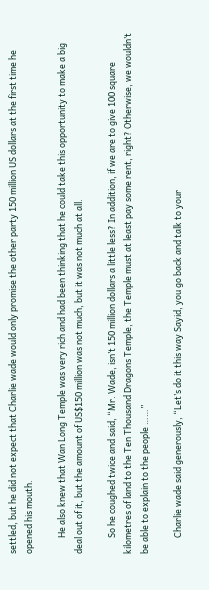settled, but he did not expect that Charlie wade would only promise the other party 150 million US dollars at the first time he opened his mouth.

        He also knew that Wan Long Temple was very rich and had been thinking that he could take this opportunity to make a big deal out of it, but the amount of US$150 million was not much, but it was not much at all.

        So he coughed twice and said, “Mr. Wade, isn’t 150 million dollars a little less? In addition, if we are to give 100 square kilometres of land to the Ten Thousand Dragons Temple, the Temple must at least pay some rent, right? Otherwise, we wouldn’t be able to explain to the people ……”

        Charlie wade said generously, “Let’s do it this way Sayid, you go back and talk to your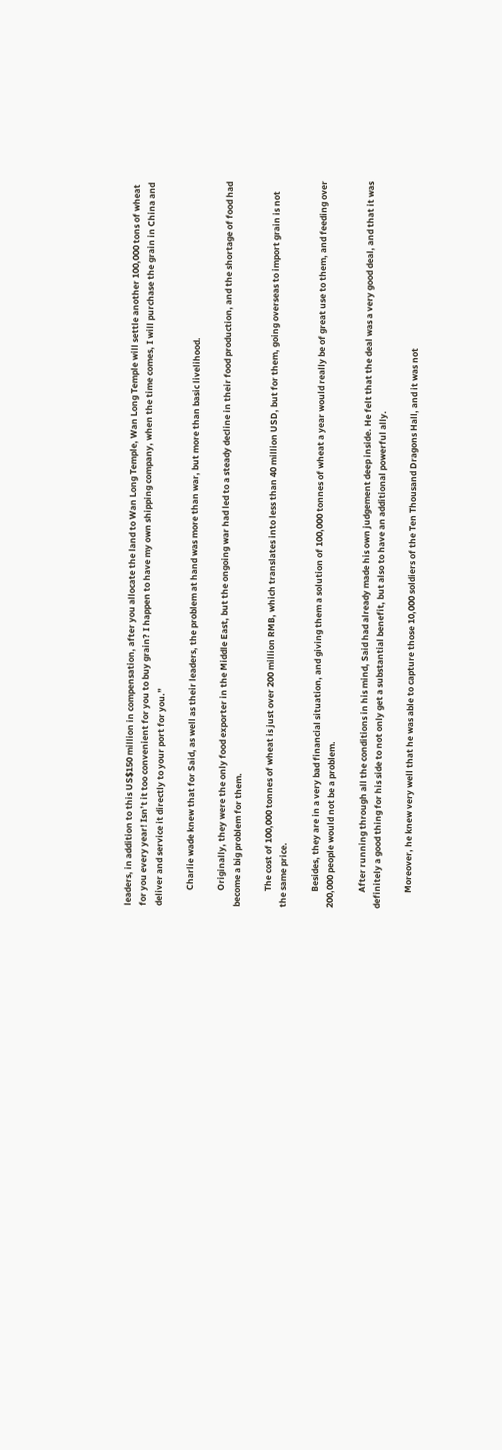leaders, in addition to this US$150 million in compensation, after you allocate the land to Wan Long Temple, Wan Long Temple will settle another 100,000 tons of wheat for you every year! Isn’t it too convenient for you to buy grain? I happen to have my own shipping company, when the time comes, I will purchase the grain in China and deliver and service it directly to your port for you.”

        Charlie wade knew that for Said, as well as their leaders, the problem at hand was more than war, but more than basic livelihood.

        Originally, they were the only food exporter in the Middle East, but the ongoing war had led to a steady decline in their food production, and the shortage of food had become a big problem for them.

        The cost of 100,000 tonnes of wheat is just over 200 million RMB, which translates into less than 40 million USD, but for them, going overseas to import grain is not the same price.

        Besides, they are in a very bad financial situation, and giving them a solution of 100,000 tonnes of wheat a year would really be of great use to them, and feeding over 200,000 people would not be a problem.

        After running through all the conditions in his mind, Said had already made his own judgement deep inside. He felt that the deal was a very good deal, and that it was definitely a good thing for his side to not only get a substantial benefit, but also to have an additional powerful ally.

        Moreover, he knew very well that he was able to capture those 10,000 soldiers of the Ten Thousand Dragons Hall, and it was not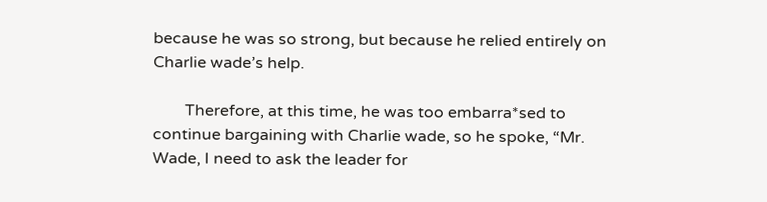because he was so strong, but because he relied entirely on Charlie wade’s help.

        Therefore, at this time, he was too embarra*sed to continue bargaining with Charlie wade, so he spoke, “Mr. Wade, I need to ask the leader for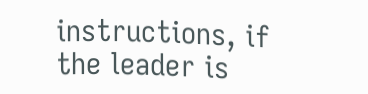instructions, if the leader is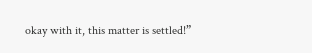okay with it, this matter is settled!”